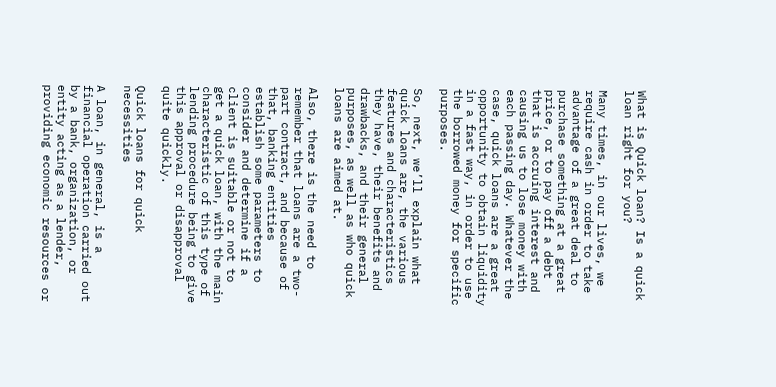What is Quick loan? Is a quick loan right for you?

Many times, in our lives, we require cash in order to take advantage of a great deal to purchase something at a great price, or to pay off a debt that is accruing interest and causing us to lose money with each passing day. Whatever the case, quick loans are a great opportunity to obtain liquidity in a fast way, in order to use the borrowed money for specific purposes.

So, next, we’ll explain what quick loans are, the various features and characteristics they have, their benefits and drawbacks, and their general purposes, as well as who quick loans are aimed at.

Also, there is the need to remember that loans are a two-part contract, and because of that, banking entities establish some parameters to consider and determine if a client is suitable or not to get a quick loan, with the main characteristic of this type of lending procedure being to give this approval or disapproval quite quickly.

Quick loans for quick necessities

A loan, in general, is a financial operation carried out by a bank, organization, or entity acting as a lender, providing economic resources or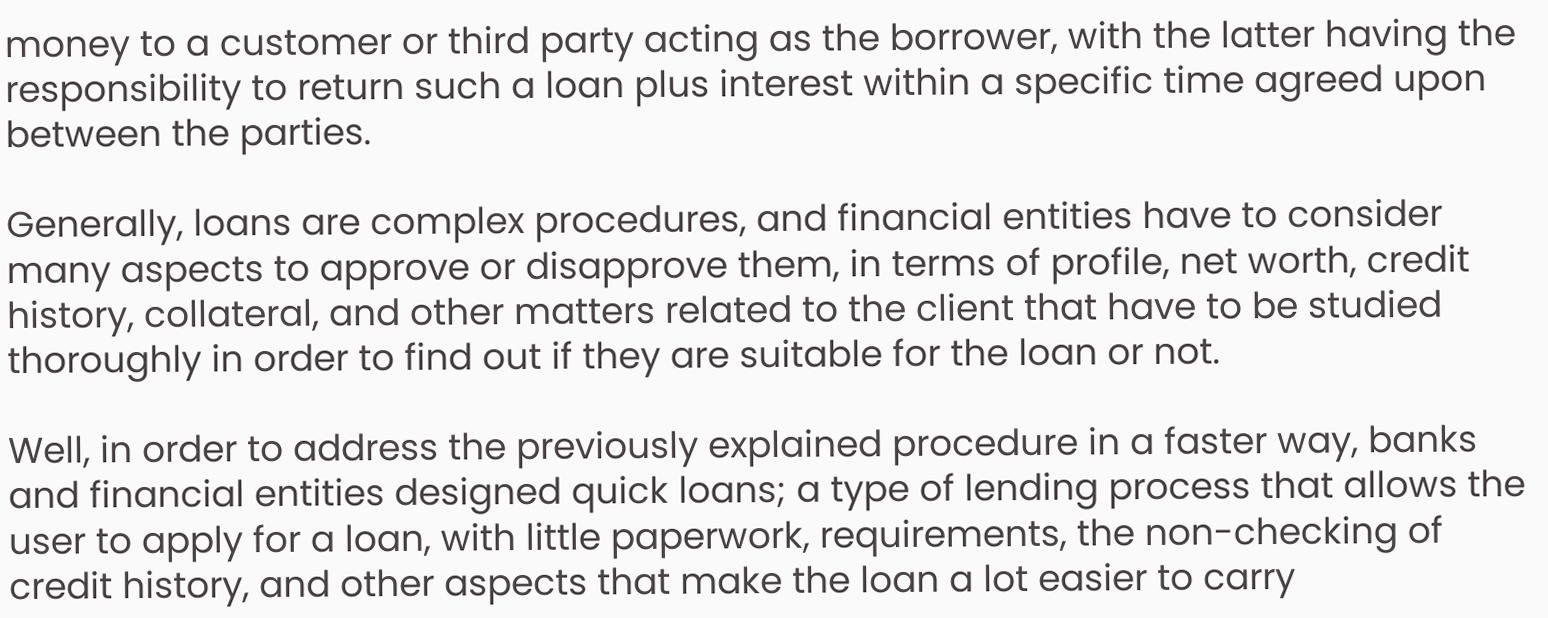money to a customer or third party acting as the borrower, with the latter having the responsibility to return such a loan plus interest within a specific time agreed upon between the parties.

Generally, loans are complex procedures, and financial entities have to consider many aspects to approve or disapprove them, in terms of profile, net worth, credit history, collateral, and other matters related to the client that have to be studied thoroughly in order to find out if they are suitable for the loan or not.

Well, in order to address the previously explained procedure in a faster way, banks and financial entities designed quick loans; a type of lending process that allows the user to apply for a loan, with little paperwork, requirements, the non-checking of credit history, and other aspects that make the loan a lot easier to carry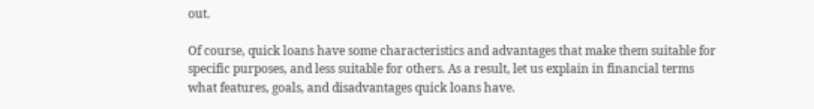out.

Of course, quick loans have some characteristics and advantages that make them suitable for specific purposes, and less suitable for others. As a result, let us explain in financial terms what features, goals, and disadvantages quick loans have.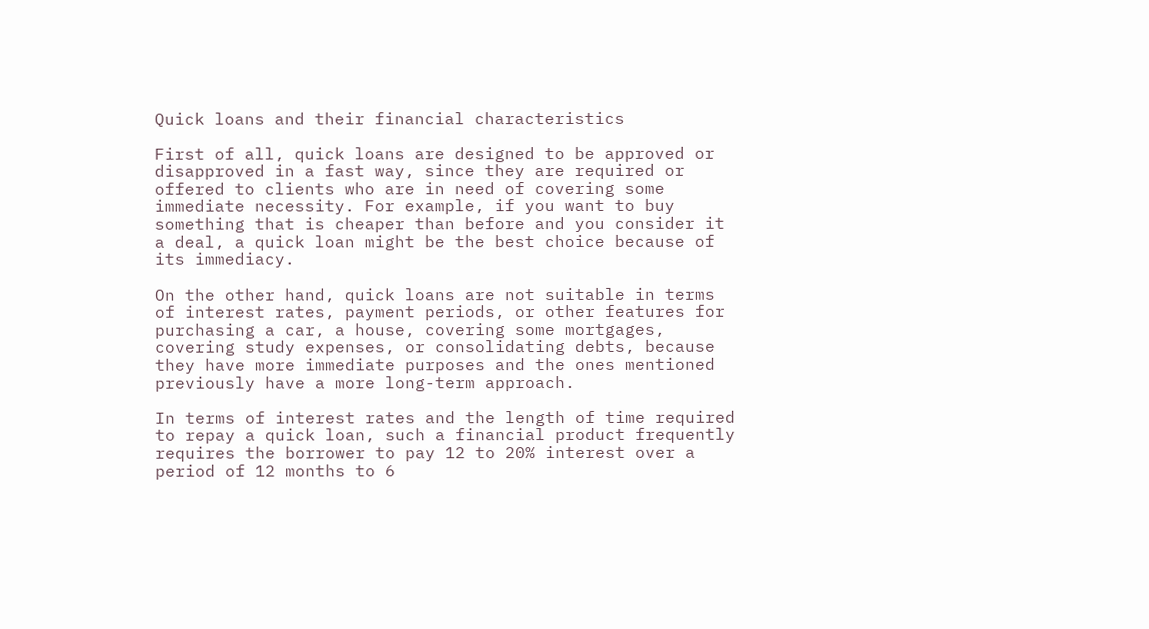Quick loans and their financial characteristics

First of all, quick loans are designed to be approved or disapproved in a fast way, since they are required or offered to clients who are in need of covering some immediate necessity. For example, if you want to buy something that is cheaper than before and you consider it a deal, a quick loan might be the best choice because of its immediacy.

On the other hand, quick loans are not suitable in terms of interest rates, payment periods, or other features for purchasing a car, a house, covering some mortgages, covering study expenses, or consolidating debts, because they have more immediate purposes and the ones mentioned previously have a more long-term approach.

In terms of interest rates and the length of time required to repay a quick loan, such a financial product frequently requires the borrower to pay 12 to 20% interest over a period of 12 months to 6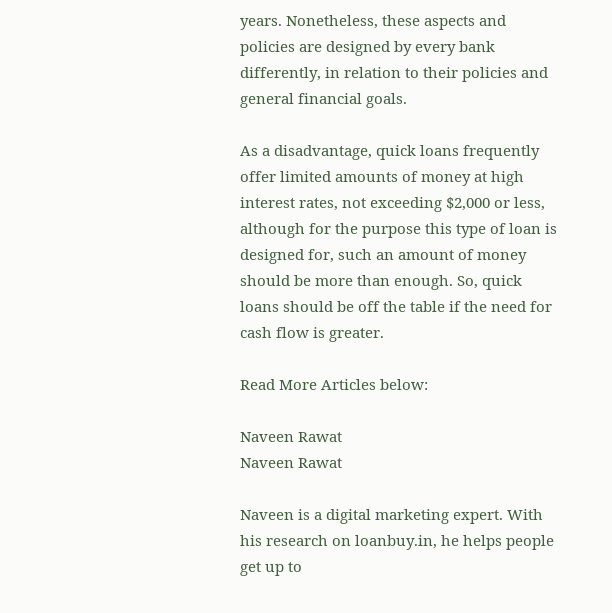years. Nonetheless, these aspects and policies are designed by every bank differently, in relation to their policies and general financial goals.

As a disadvantage, quick loans frequently offer limited amounts of money at high interest rates, not exceeding $2,000 or less, although for the purpose this type of loan is designed for, such an amount of money should be more than enough. So, quick loans should be off the table if the need for cash flow is greater.

Read More Articles below:

Naveen Rawat
Naveen Rawat

Naveen is a digital marketing expert. With his research on loanbuy.in, he helps people get up to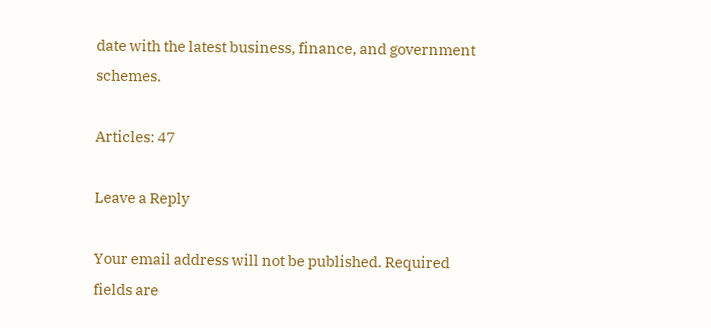date with the latest business, finance, and government schemes.

Articles: 47

Leave a Reply

Your email address will not be published. Required fields are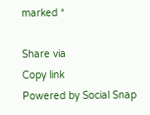marked *

Share via
Copy link
Powered by Social Snap